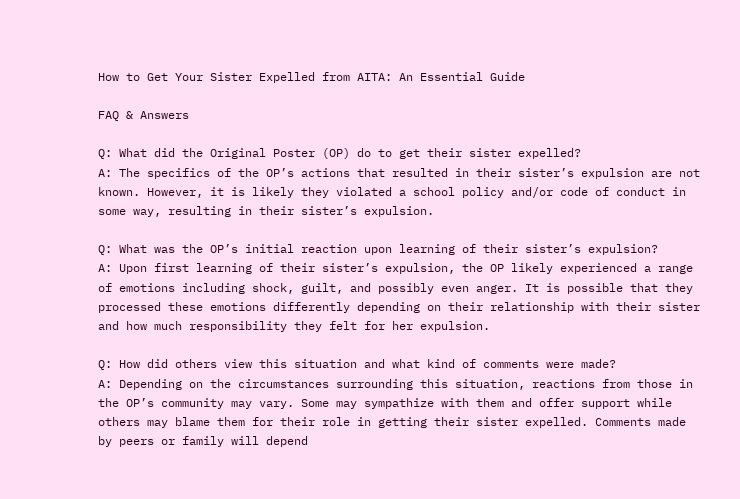How to Get Your Sister Expelled from AITA: An Essential Guide

FAQ & Answers

Q: What did the Original Poster (OP) do to get their sister expelled?
A: The specifics of the OP’s actions that resulted in their sister’s expulsion are not known. However, it is likely they violated a school policy and/or code of conduct in some way, resulting in their sister’s expulsion.

Q: What was the OP’s initial reaction upon learning of their sister’s expulsion?
A: Upon first learning of their sister’s expulsion, the OP likely experienced a range of emotions including shock, guilt, and possibly even anger. It is possible that they processed these emotions differently depending on their relationship with their sister and how much responsibility they felt for her expulsion.

Q: How did others view this situation and what kind of comments were made?
A: Depending on the circumstances surrounding this situation, reactions from those in the OP’s community may vary. Some may sympathize with them and offer support while others may blame them for their role in getting their sister expelled. Comments made by peers or family will depend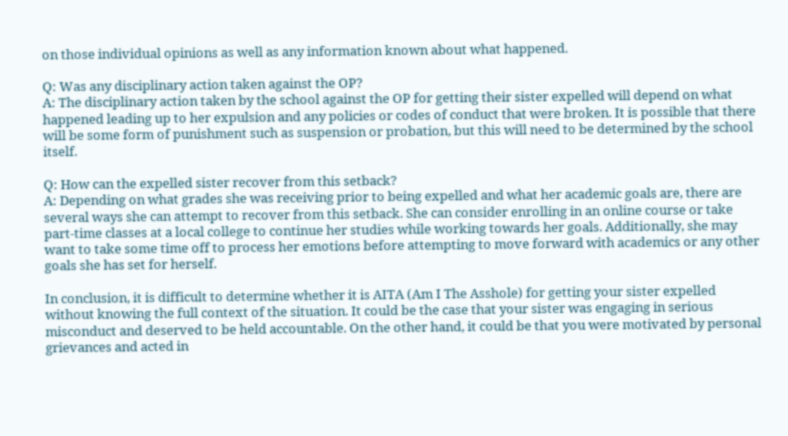on those individual opinions as well as any information known about what happened.

Q: Was any disciplinary action taken against the OP?
A: The disciplinary action taken by the school against the OP for getting their sister expelled will depend on what happened leading up to her expulsion and any policies or codes of conduct that were broken. It is possible that there will be some form of punishment such as suspension or probation, but this will need to be determined by the school itself.

Q: How can the expelled sister recover from this setback?
A: Depending on what grades she was receiving prior to being expelled and what her academic goals are, there are several ways she can attempt to recover from this setback. She can consider enrolling in an online course or take part-time classes at a local college to continue her studies while working towards her goals. Additionally, she may want to take some time off to process her emotions before attempting to move forward with academics or any other goals she has set for herself.

In conclusion, it is difficult to determine whether it is AITA (Am I The Asshole) for getting your sister expelled without knowing the full context of the situation. It could be the case that your sister was engaging in serious misconduct and deserved to be held accountable. On the other hand, it could be that you were motivated by personal grievances and acted in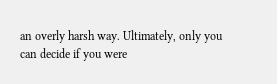an overly harsh way. Ultimately, only you can decide if you were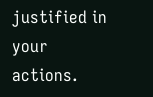justified in your actions.